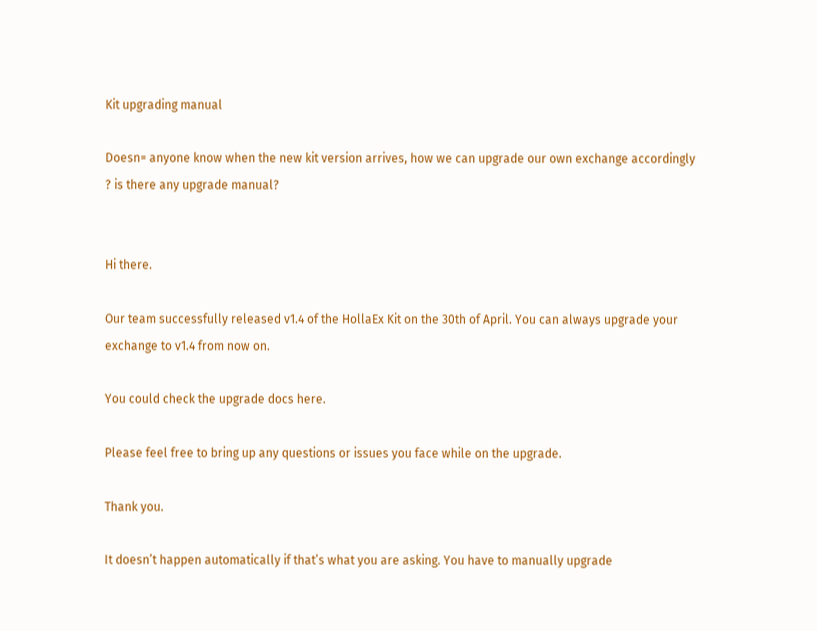Kit upgrading manual

Doesn= anyone know when the new kit version arrives, how we can upgrade our own exchange accordingly ? is there any upgrade manual?


Hi there.

Our team successfully released v1.4 of the HollaEx Kit on the 30th of April. You can always upgrade your exchange to v1.4 from now on.

You could check the upgrade docs here.

Please feel free to bring up any questions or issues you face while on the upgrade.

Thank you.

It doesn’t happen automatically if that’s what you are asking. You have to manually upgrade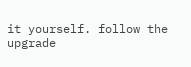it yourself. follow the upgrade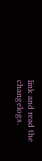link and read the changelogs.